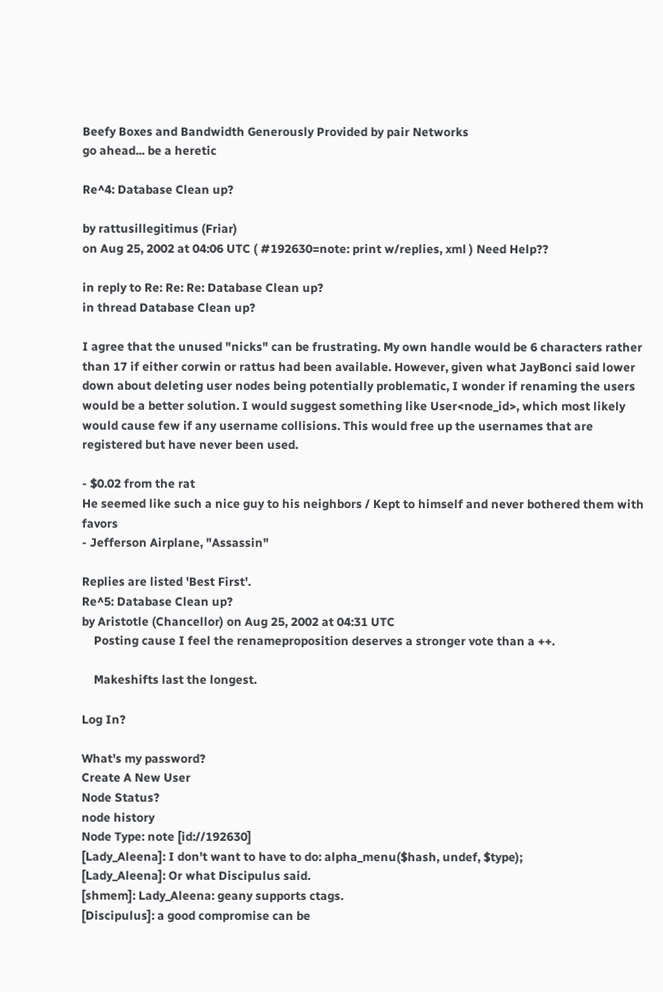Beefy Boxes and Bandwidth Generously Provided by pair Networks
go ahead... be a heretic

Re^4: Database Clean up?

by rattusillegitimus (Friar)
on Aug 25, 2002 at 04:06 UTC ( #192630=note: print w/replies, xml ) Need Help??

in reply to Re: Re: Re: Database Clean up?
in thread Database Clean up?

I agree that the unused "nicks" can be frustrating. My own handle would be 6 characters rather than 17 if either corwin or rattus had been available. However, given what JayBonci said lower down about deleting user nodes being potentially problematic, I wonder if renaming the users would be a better solution. I would suggest something like User<node_id>, which most likely would cause few if any username collisions. This would free up the usernames that are registered but have never been used.

- $0.02 from the rat
He seemed like such a nice guy to his neighbors / Kept to himself and never bothered them with favors
- Jefferson Airplane, "Assassin"

Replies are listed 'Best First'.
Re^5: Database Clean up?
by Aristotle (Chancellor) on Aug 25, 2002 at 04:31 UTC
    Posting cause I feel the renameproposition deserves a stronger vote than a ++.

    Makeshifts last the longest.

Log In?

What's my password?
Create A New User
Node Status?
node history
Node Type: note [id://192630]
[Lady_Aleena]: I don't want to have to do: alpha_menu($hash, undef, $type);
[Lady_Aleena]: Or what Discipulus said.
[shmem]: Lady_Aleena: geany supports ctags.
[Discipulus]: a good compromise can be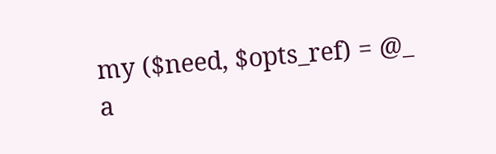my ($need, $opts_ref) = @_ a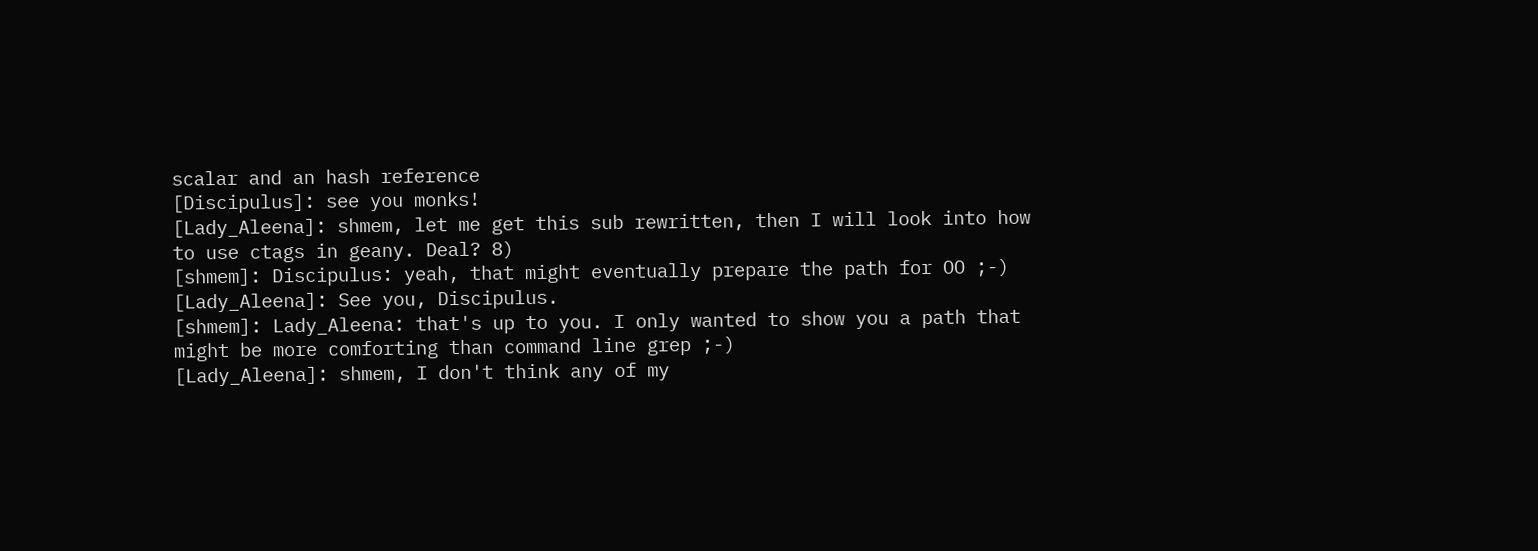scalar and an hash reference
[Discipulus]: see you monks!
[Lady_Aleena]: shmem, let me get this sub rewritten, then I will look into how to use ctags in geany. Deal? 8)
[shmem]: Discipulus: yeah, that might eventually prepare the path for OO ;-)
[Lady_Aleena]: See you, Discipulus.
[shmem]: Lady_Aleena: that's up to you. I only wanted to show you a path that might be more comforting than command line grep ;-)
[Lady_Aleena]: shmem, I don't think any of my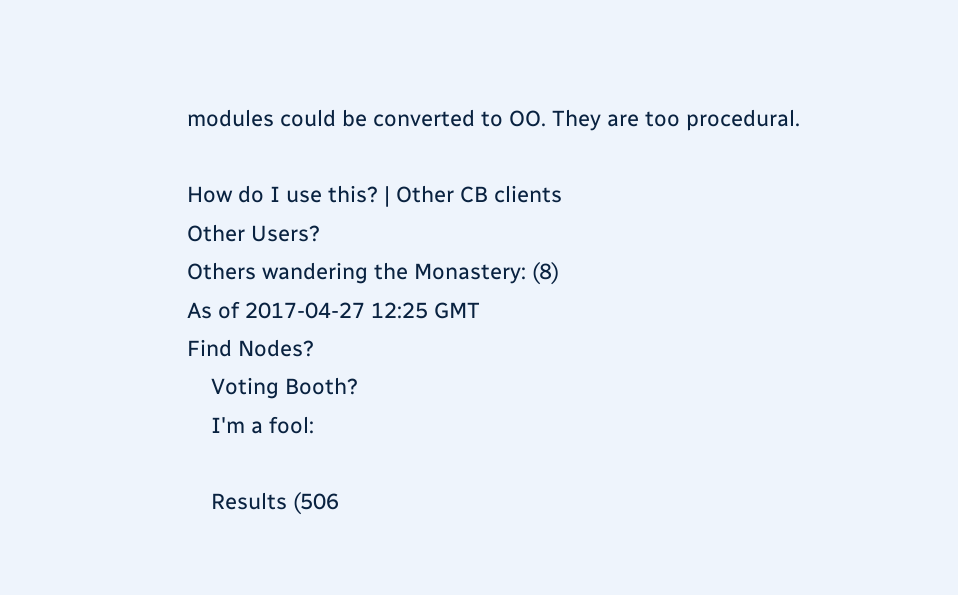modules could be converted to OO. They are too procedural.

How do I use this? | Other CB clients
Other Users?
Others wandering the Monastery: (8)
As of 2017-04-27 12:25 GMT
Find Nodes?
    Voting Booth?
    I'm a fool:

    Results (506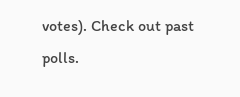votes). Check out past polls.